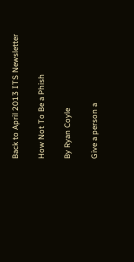Back to April 2013 ITS Newsletter

How Not To Be a Phish

By Ryan Coyle

Give a person a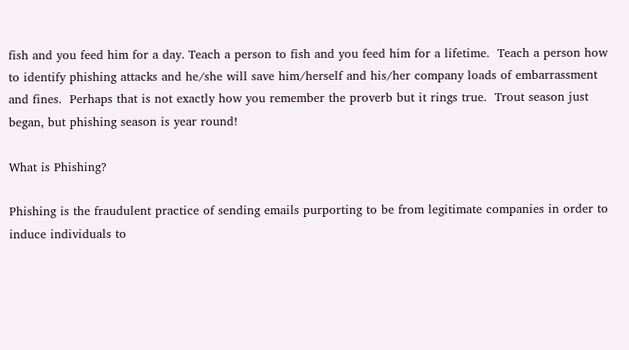fish and you feed him for a day. Teach a person to fish and you feed him for a lifetime.  Teach a person how to identify phishing attacks and he/she will save him/herself and his/her company loads of embarrassment and fines.  Perhaps that is not exactly how you remember the proverb but it rings true.  Trout season just began, but phishing season is year round!

What is Phishing?

Phishing is the fraudulent practice of sending emails purporting to be from legitimate companies in order to induce individuals to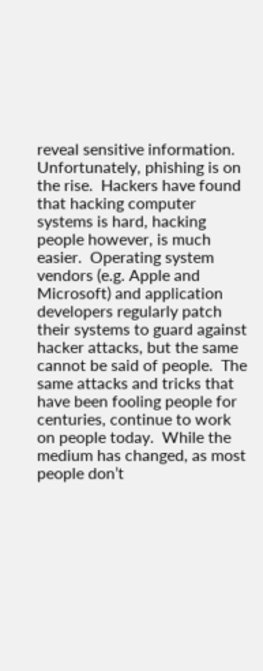reveal sensitive information. Unfortunately, phishing is on the rise.  Hackers have found that hacking computer systems is hard, hacking people however, is much easier.  Operating system vendors (e.g. Apple and Microsoft) and application developers regularly patch their systems to guard against hacker attacks, but the same cannot be said of people.  The same attacks and tricks that have been fooling people for centuries, continue to work on people today.  While the medium has changed, as most people don’t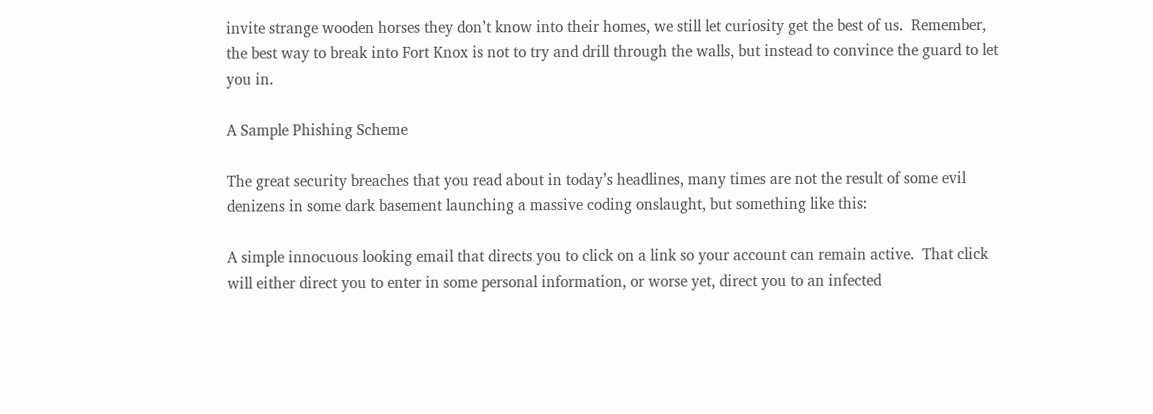invite strange wooden horses they don’t know into their homes, we still let curiosity get the best of us.  Remember, the best way to break into Fort Knox is not to try and drill through the walls, but instead to convince the guard to let you in.

A Sample Phishing Scheme

The great security breaches that you read about in today’s headlines, many times are not the result of some evil denizens in some dark basement launching a massive coding onslaught, but something like this:

A simple innocuous looking email that directs you to click on a link so your account can remain active.  That click will either direct you to enter in some personal information, or worse yet, direct you to an infected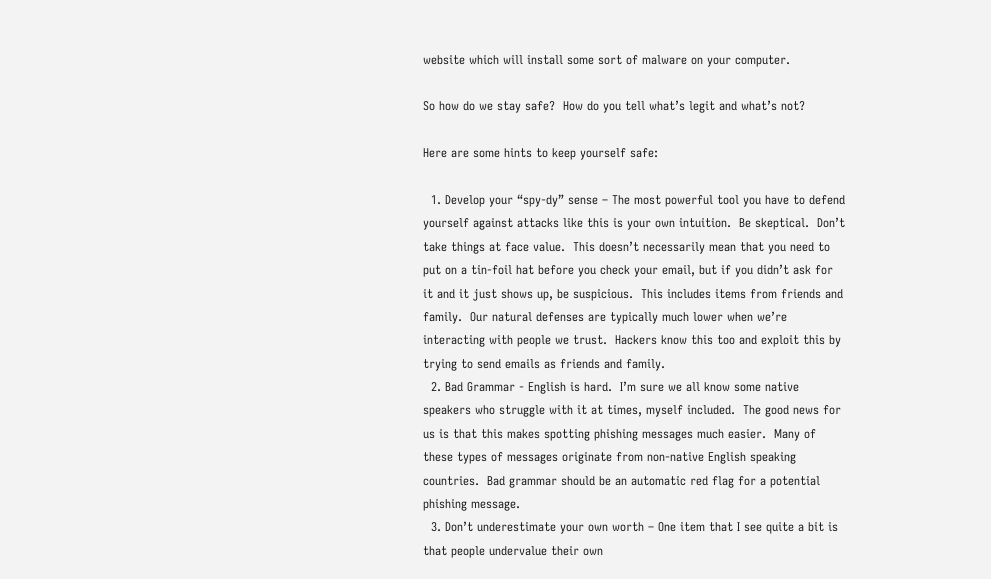website which will install some sort of malware on your computer.

So how do we stay safe?  How do you tell what’s legit and what’s not?

Here are some hints to keep yourself safe:

  1. Develop your “spy-dy” sense – The most powerful tool you have to defend yourself against attacks like this is your own intuition.  Be skeptical.  Don’t take things at face value.  This doesn’t necessarily mean that you need to put on a tin-foil hat before you check your email, but if you didn’t ask for it and it just shows up, be suspicious.  This includes items from friends and family.  Our natural defenses are typically much lower when we’re interacting with people we trust.  Hackers know this too and exploit this by trying to send emails as friends and family.
  2. Bad Grammar - English is hard.  I’m sure we all know some native speakers who struggle with it at times, myself included.  The good news for us is that this makes spotting phishing messages much easier.  Many of these types of messages originate from non-native English speaking countries.  Bad grammar should be an automatic red flag for a potential phishing message.
  3. Don’t underestimate your own worth – One item that I see quite a bit is that people undervalue their own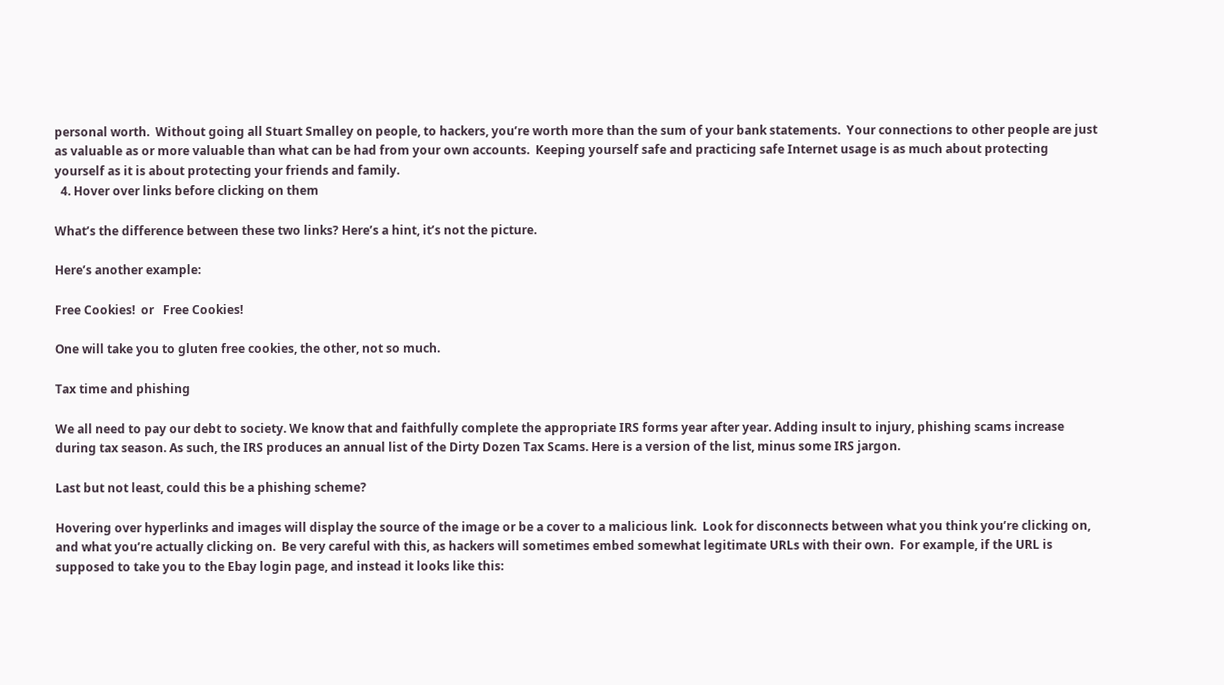personal worth.  Without going all Stuart Smalley on people, to hackers, you’re worth more than the sum of your bank statements.  Your connections to other people are just as valuable as or more valuable than what can be had from your own accounts.  Keeping yourself safe and practicing safe Internet usage is as much about protecting yourself as it is about protecting your friends and family.
  4. Hover over links before clicking on them

What’s the difference between these two links? Here’s a hint, it’s not the picture.

Here’s another example:

Free Cookies!  or   Free Cookies!

One will take you to gluten free cookies, the other, not so much.

Tax time and phishing

We all need to pay our debt to society. We know that and faithfully complete the appropriate IRS forms year after year. Adding insult to injury, phishing scams increase during tax season. As such, the IRS produces an annual list of the Dirty Dozen Tax Scams. Here is a version of the list, minus some IRS jargon.

Last but not least, could this be a phishing scheme?

Hovering over hyperlinks and images will display the source of the image or be a cover to a malicious link.  Look for disconnects between what you think you’re clicking on, and what you’re actually clicking on.  Be very careful with this, as hackers will sometimes embed somewhat legitimate URLs with their own.  For example, if the URL is supposed to take you to the Ebay login page, and instead it looks like this: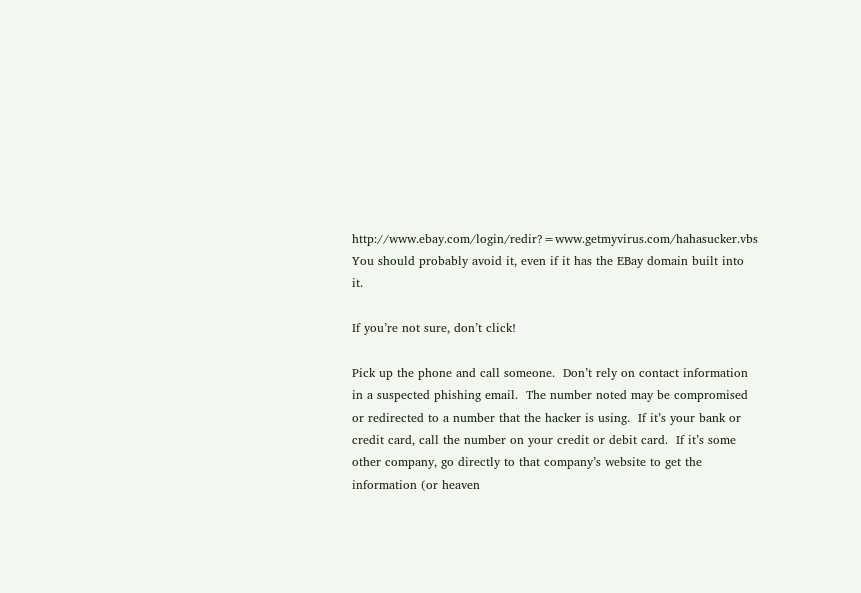http://www.ebay.com/login/redir?=www.getmyvirus.com/hahasucker.vbs
You should probably avoid it, even if it has the EBay domain built into it.

If you’re not sure, don’t click!

Pick up the phone and call someone.  Don’t rely on contact information in a suspected phishing email.  The number noted may be compromised or redirected to a number that the hacker is using.  If it’s your bank or credit card, call the number on your credit or debit card.  If it’s some other company, go directly to that company’s website to get the information (or heaven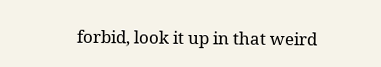forbid, look it up in that weird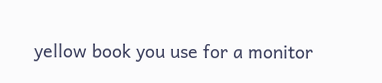yellow book you use for a monitor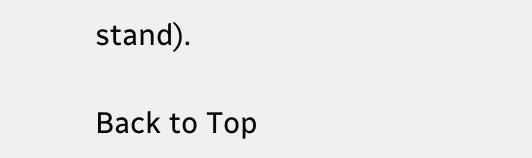stand).

Back to Top